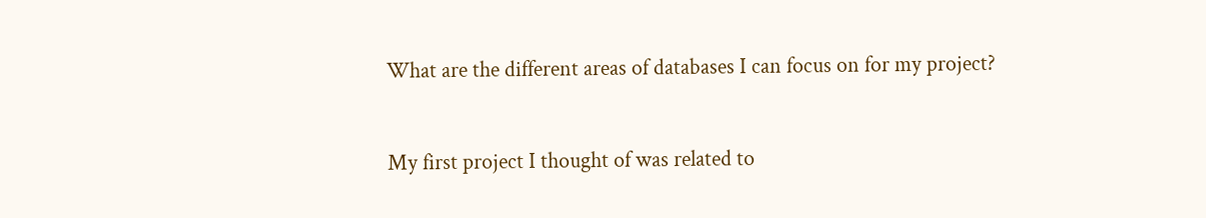What are the different areas of databases I can focus on for my project?


My first project I thought of was related to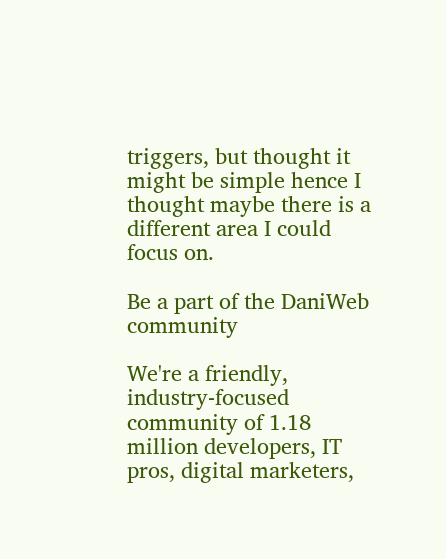triggers, but thought it might be simple hence I thought maybe there is a different area I could focus on.

Be a part of the DaniWeb community

We're a friendly, industry-focused community of 1.18 million developers, IT pros, digital marketers,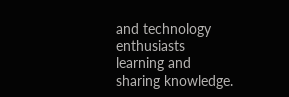and technology enthusiasts learning and sharing knowledge.